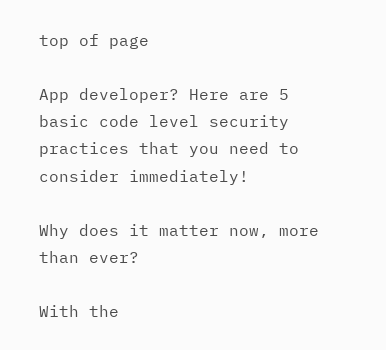top of page

App developer? Here are 5 basic code level security practices that you need to consider immediately!

Why does it matter now, more than ever?

With the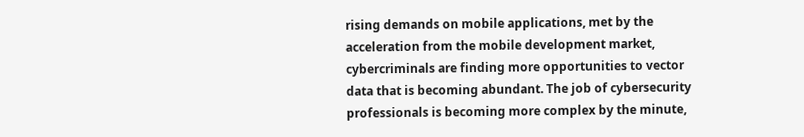rising demands on mobile applications, met by the acceleration from the mobile development market, cybercriminals are finding more opportunities to vector data that is becoming abundant. The job of cybersecurity professionals is becoming more complex by the minute,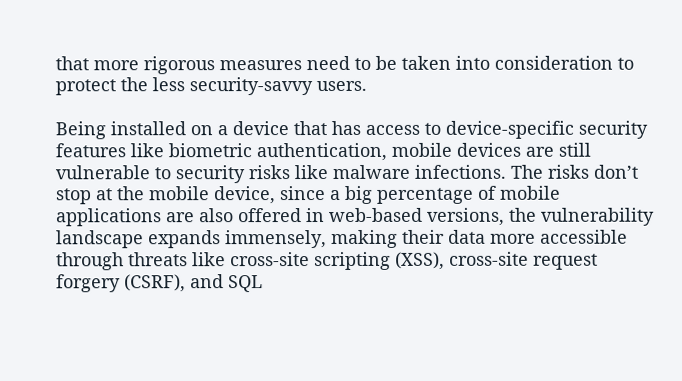that more rigorous measures need to be taken into consideration to protect the less security-savvy users.

Being installed on a device that has access to device-specific security features like biometric authentication, mobile devices are still vulnerable to security risks like malware infections. The risks don’t stop at the mobile device, since a big percentage of mobile applications are also offered in web-based versions, the vulnerability landscape expands immensely, making their data more accessible through threats like cross-site scripting (XSS), cross-site request forgery (CSRF), and SQL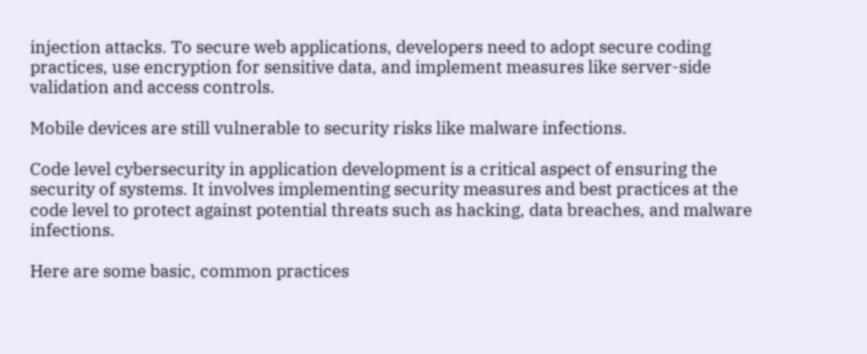injection attacks. To secure web applications, developers need to adopt secure coding practices, use encryption for sensitive data, and implement measures like server-side validation and access controls.

Mobile devices are still vulnerable to security risks like malware infections.

Code level cybersecurity in application development is a critical aspect of ensuring the security of systems. It involves implementing security measures and best practices at the code level to protect against potential threats such as hacking, data breaches, and malware infections.

Here are some basic, common practices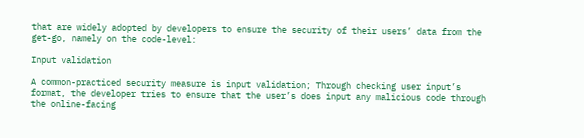that are widely adopted by developers to ensure the security of their users’ data from the get-go, namely on the code-level:

Input validation

A common-practiced security measure is input validation; Through checking user input’s format, the developer tries to ensure that the user’s does input any malicious code through the online-facing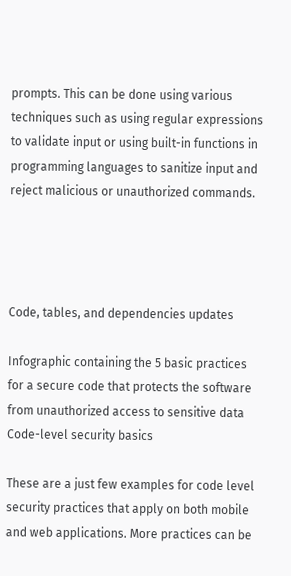prompts. This can be done using various techniques such as using regular expressions to validate input or using built-in functions in programming languages to sanitize input and reject malicious or unauthorized commands.




Code, tables, and dependencies updates

Infographic containing the 5 basic practices for a secure code that protects the software from unauthorized access to sensitive data
Code-level security basics

These are a just few examples for code level security practices that apply on both mobile and web applications. More practices can be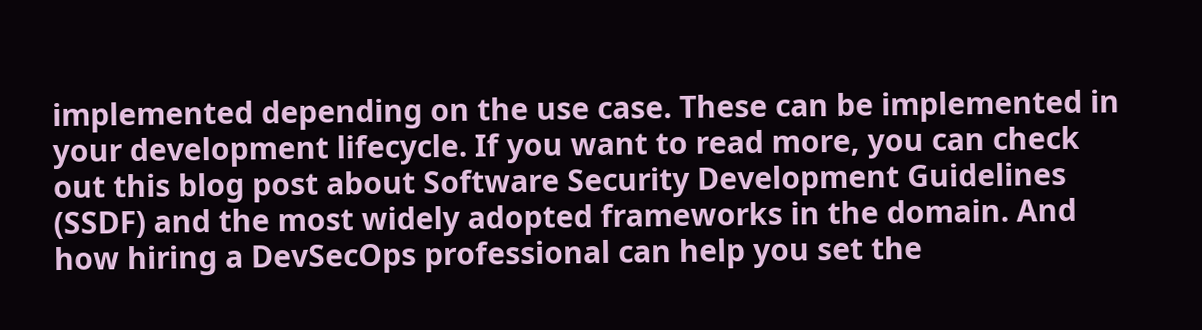implemented depending on the use case. These can be implemented in your development lifecycle. If you want to read more, you can check out this blog post about Software Security Development Guidelines (SSDF) and the most widely adopted frameworks in the domain. And how hiring a DevSecOps professional can help you set the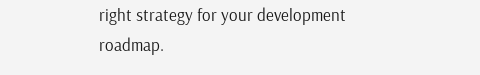right strategy for your development roadmap.